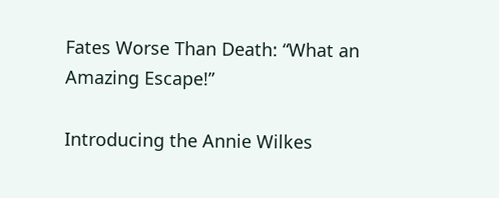Fates Worse Than Death: “What an Amazing Escape!”

Introducing the Annie Wilkes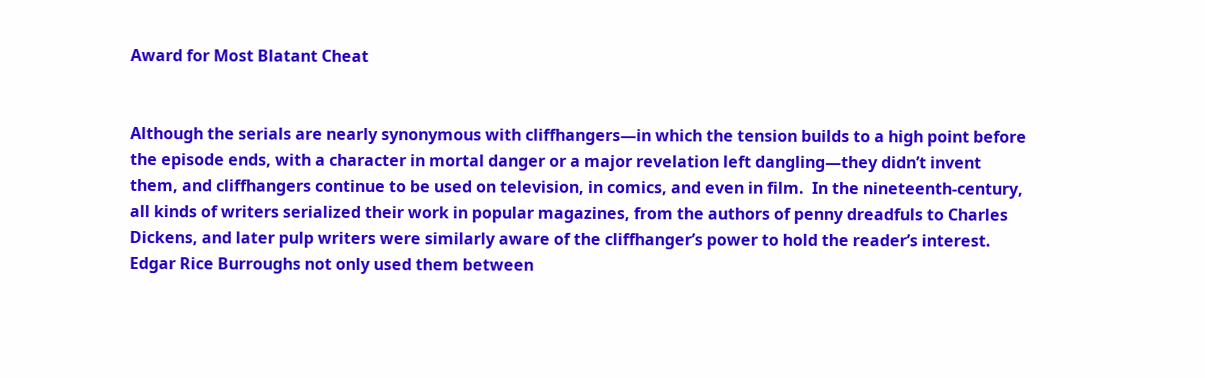Award for Most Blatant Cheat


Although the serials are nearly synonymous with cliffhangers—in which the tension builds to a high point before the episode ends, with a character in mortal danger or a major revelation left dangling—they didn’t invent them, and cliffhangers continue to be used on television, in comics, and even in film.  In the nineteenth-century, all kinds of writers serialized their work in popular magazines, from the authors of penny dreadfuls to Charles Dickens, and later pulp writers were similarly aware of the cliffhanger’s power to hold the reader’s interest.  Edgar Rice Burroughs not only used them between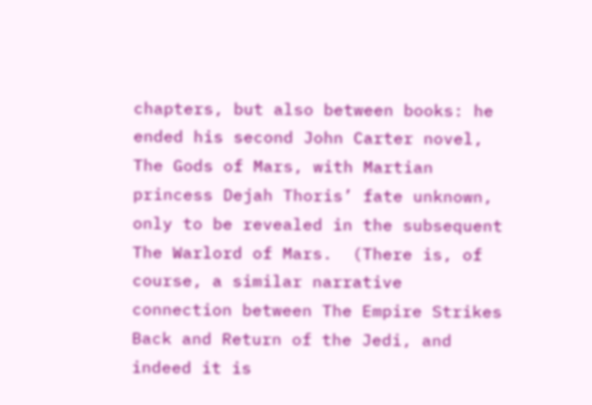chapters, but also between books: he ended his second John Carter novel, The Gods of Mars, with Martian princess Dejah Thoris’ fate unknown, only to be revealed in the subsequent The Warlord of Mars.  (There is, of course, a similar narrative connection between The Empire Strikes Back and Return of the Jedi, and indeed it is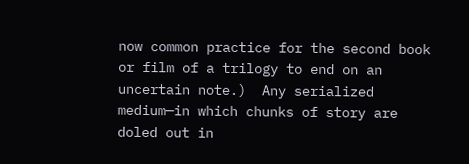now common practice for the second book or film of a trilogy to end on an uncertain note.)  Any serialized medium—in which chunks of story are doled out in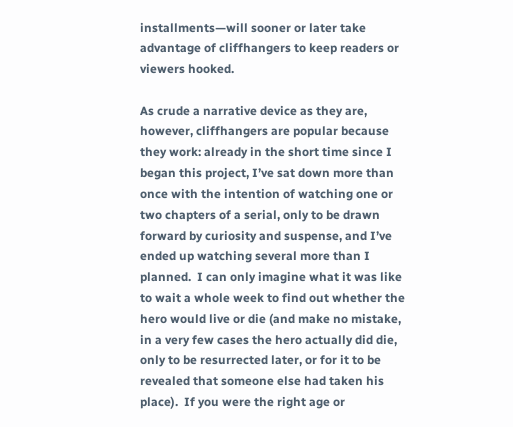installments—will sooner or later take advantage of cliffhangers to keep readers or viewers hooked.

As crude a narrative device as they are, however, cliffhangers are popular because they work: already in the short time since I began this project, I’ve sat down more than once with the intention of watching one or two chapters of a serial, only to be drawn forward by curiosity and suspense, and I’ve ended up watching several more than I planned.  I can only imagine what it was like to wait a whole week to find out whether the hero would live or die (and make no mistake, in a very few cases the hero actually did die, only to be resurrected later, or for it to be revealed that someone else had taken his place).  If you were the right age or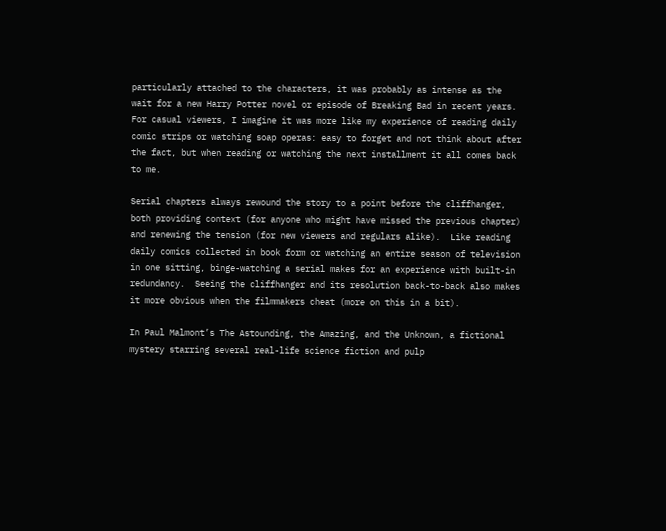particularly attached to the characters, it was probably as intense as the wait for a new Harry Potter novel or episode of Breaking Bad in recent years.  For casual viewers, I imagine it was more like my experience of reading daily comic strips or watching soap operas: easy to forget and not think about after the fact, but when reading or watching the next installment it all comes back to me.

Serial chapters always rewound the story to a point before the cliffhanger, both providing context (for anyone who might have missed the previous chapter) and renewing the tension (for new viewers and regulars alike).  Like reading daily comics collected in book form or watching an entire season of television in one sitting, binge-watching a serial makes for an experience with built-in redundancy.  Seeing the cliffhanger and its resolution back-to-back also makes it more obvious when the filmmakers cheat (more on this in a bit).

In Paul Malmont’s The Astounding, the Amazing, and the Unknown, a fictional mystery starring several real-life science fiction and pulp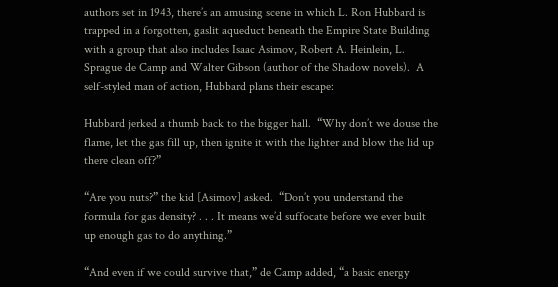authors set in 1943, there’s an amusing scene in which L. Ron Hubbard is trapped in a forgotten, gaslit aqueduct beneath the Empire State Building with a group that also includes Isaac Asimov, Robert A. Heinlein, L. Sprague de Camp and Walter Gibson (author of the Shadow novels).  A self-styled man of action, Hubbard plans their escape:

Hubbard jerked a thumb back to the bigger hall.  “Why don’t we douse the flame, let the gas fill up, then ignite it with the lighter and blow the lid up there clean off?”

“Are you nuts?” the kid [Asimov] asked.  “Don’t you understand the formula for gas density? . . . It means we’d suffocate before we ever built up enough gas to do anything.”

“And even if we could survive that,” de Camp added, “a basic energy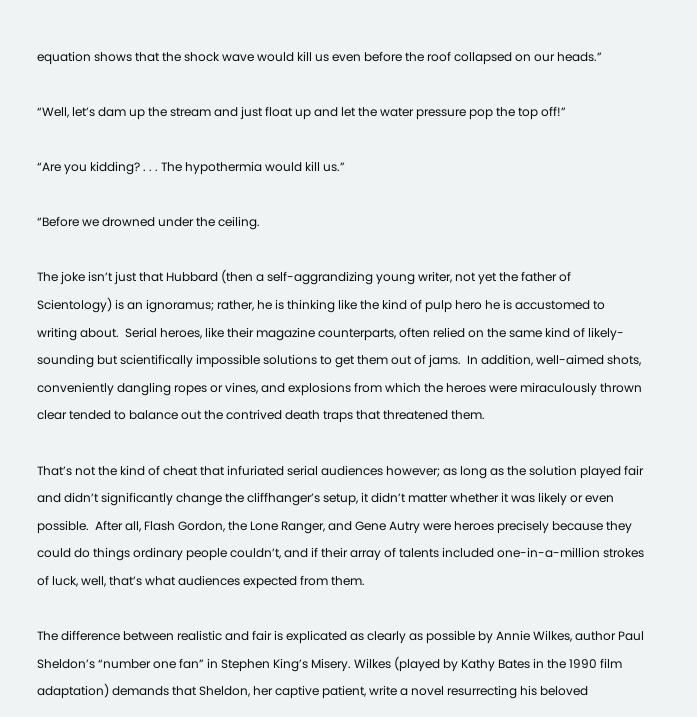equation shows that the shock wave would kill us even before the roof collapsed on our heads.”

“Well, let’s dam up the stream and just float up and let the water pressure pop the top off!”

“Are you kidding? . . . The hypothermia would kill us.”

“Before we drowned under the ceiling.

The joke isn’t just that Hubbard (then a self-aggrandizing young writer, not yet the father of Scientology) is an ignoramus; rather, he is thinking like the kind of pulp hero he is accustomed to writing about.  Serial heroes, like their magazine counterparts, often relied on the same kind of likely-sounding but scientifically impossible solutions to get them out of jams.  In addition, well-aimed shots, conveniently dangling ropes or vines, and explosions from which the heroes were miraculously thrown clear tended to balance out the contrived death traps that threatened them.

That’s not the kind of cheat that infuriated serial audiences however; as long as the solution played fair and didn’t significantly change the cliffhanger’s setup, it didn’t matter whether it was likely or even possible.  After all, Flash Gordon, the Lone Ranger, and Gene Autry were heroes precisely because they could do things ordinary people couldn’t, and if their array of talents included one-in-a-million strokes of luck, well, that’s what audiences expected from them.

The difference between realistic and fair is explicated as clearly as possible by Annie Wilkes, author Paul Sheldon’s “number one fan” in Stephen King’s Misery. Wilkes (played by Kathy Bates in the 1990 film adaptation) demands that Sheldon, her captive patient, write a novel resurrecting his beloved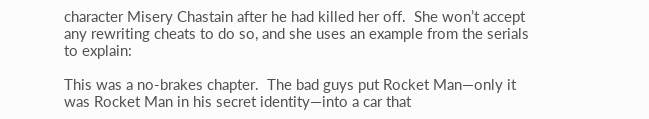character Misery Chastain after he had killed her off.  She won’t accept any rewriting cheats to do so, and she uses an example from the serials to explain:

This was a no-brakes chapter.  The bad guys put Rocket Man—only it was Rocket Man in his secret identity—into a car that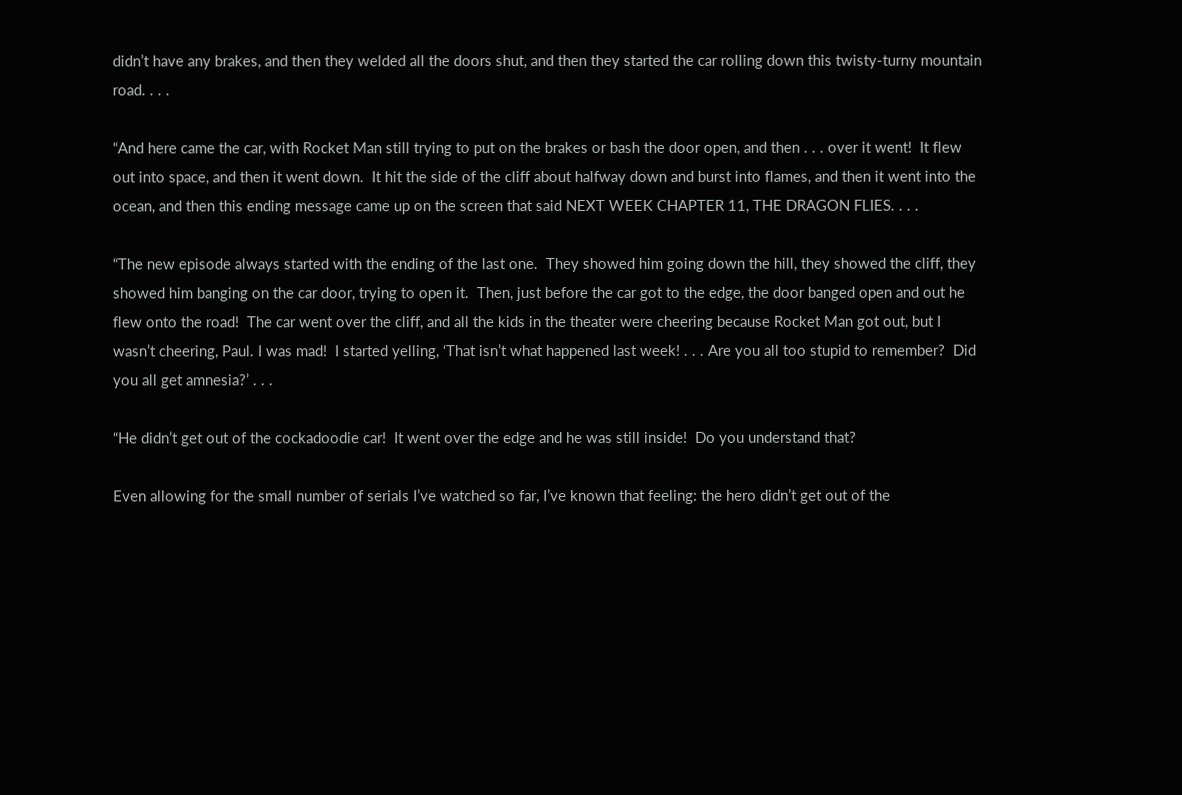didn’t have any brakes, and then they welded all the doors shut, and then they started the car rolling down this twisty-turny mountain road. . . .

“And here came the car, with Rocket Man still trying to put on the brakes or bash the door open, and then . . . over it went!  It flew out into space, and then it went down.  It hit the side of the cliff about halfway down and burst into flames, and then it went into the ocean, and then this ending message came up on the screen that said NEXT WEEK CHAPTER 11, THE DRAGON FLIES. . . .

“The new episode always started with the ending of the last one.  They showed him going down the hill, they showed the cliff, they showed him banging on the car door, trying to open it.  Then, just before the car got to the edge, the door banged open and out he flew onto the road!  The car went over the cliff, and all the kids in the theater were cheering because Rocket Man got out, but I wasn’t cheering, Paul. I was mad!  I started yelling, ‘That isn’t what happened last week! . . . Are you all too stupid to remember?  Did you all get amnesia?’ . . .

“He didn’t get out of the cockadoodie car!  It went over the edge and he was still inside!  Do you understand that?

Even allowing for the small number of serials I’ve watched so far, I’ve known that feeling: the hero didn’t get out of the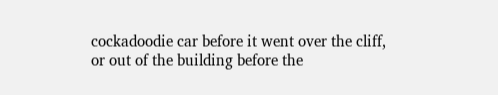cockadoodie car before it went over the cliff, or out of the building before the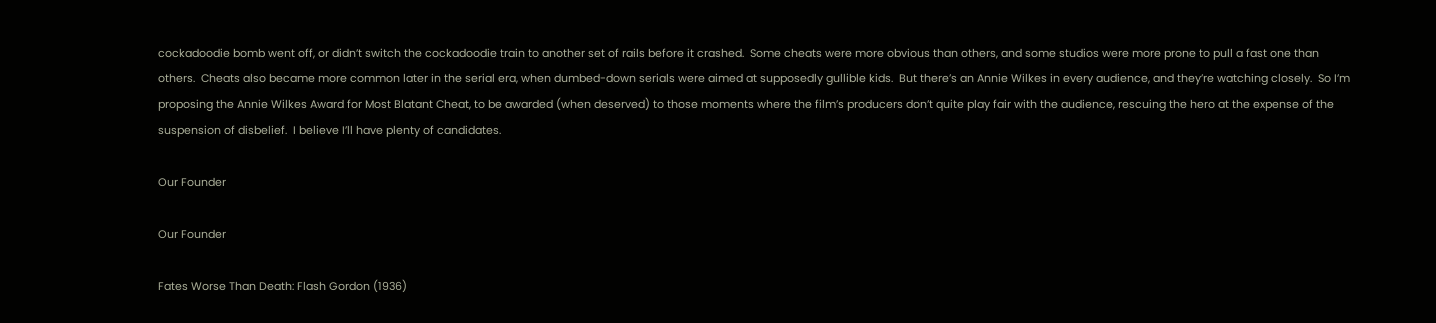cockadoodie bomb went off, or didn’t switch the cockadoodie train to another set of rails before it crashed.  Some cheats were more obvious than others, and some studios were more prone to pull a fast one than others.  Cheats also became more common later in the serial era, when dumbed-down serials were aimed at supposedly gullible kids.  But there’s an Annie Wilkes in every audience, and they’re watching closely.  So I’m proposing the Annie Wilkes Award for Most Blatant Cheat, to be awarded (when deserved) to those moments where the film’s producers don’t quite play fair with the audience, rescuing the hero at the expense of the suspension of disbelief.  I believe I’ll have plenty of candidates.

Our Founder

Our Founder

Fates Worse Than Death: Flash Gordon (1936)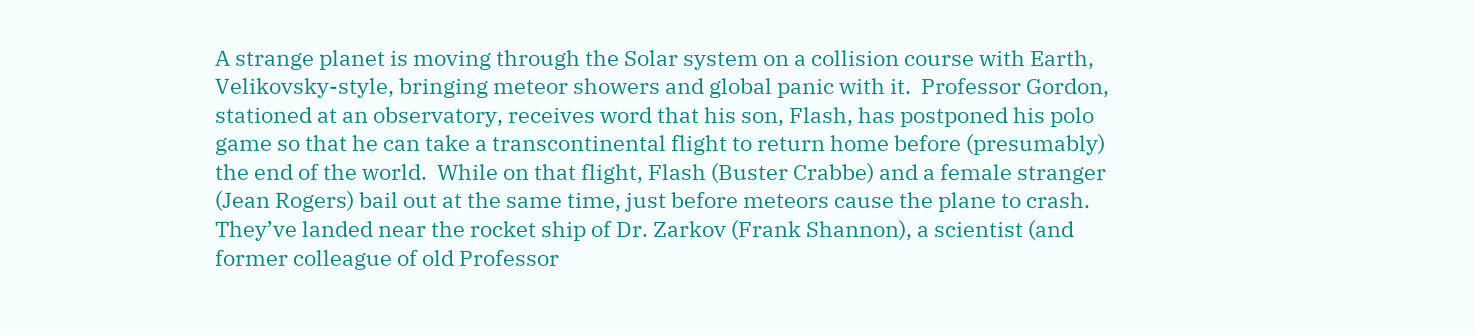A strange planet is moving through the Solar system on a collision course with Earth, Velikovsky-style, bringing meteor showers and global panic with it.  Professor Gordon, stationed at an observatory, receives word that his son, Flash, has postponed his polo game so that he can take a transcontinental flight to return home before (presumably) the end of the world.  While on that flight, Flash (Buster Crabbe) and a female stranger (Jean Rogers) bail out at the same time, just before meteors cause the plane to crash.  They’ve landed near the rocket ship of Dr. Zarkov (Frank Shannon), a scientist (and former colleague of old Professor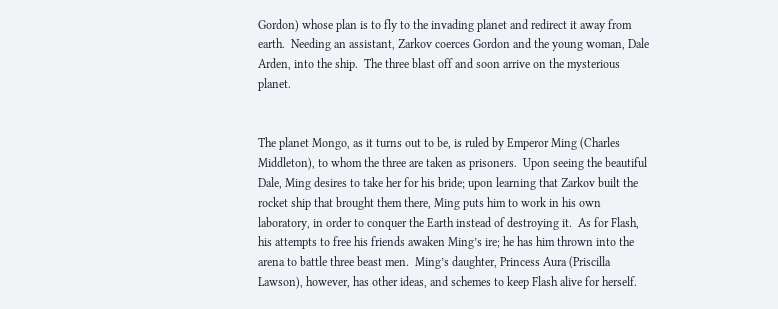Gordon) whose plan is to fly to the invading planet and redirect it away from earth.  Needing an assistant, Zarkov coerces Gordon and the young woman, Dale Arden, into the ship.  The three blast off and soon arrive on the mysterious planet.


The planet Mongo, as it turns out to be, is ruled by Emperor Ming (Charles Middleton), to whom the three are taken as prisoners.  Upon seeing the beautiful Dale, Ming desires to take her for his bride; upon learning that Zarkov built the rocket ship that brought them there, Ming puts him to work in his own laboratory, in order to conquer the Earth instead of destroying it.  As for Flash, his attempts to free his friends awaken Ming’s ire; he has him thrown into the arena to battle three beast men.  Ming’s daughter, Princess Aura (Priscilla Lawson), however, has other ideas, and schemes to keep Flash alive for herself.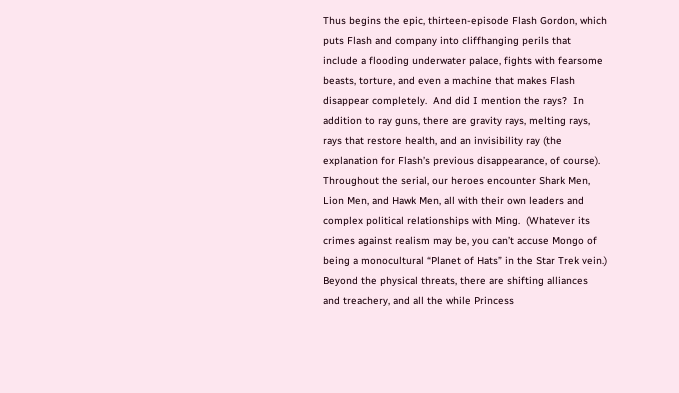Thus begins the epic, thirteen-episode Flash Gordon, which puts Flash and company into cliffhanging perils that include a flooding underwater palace, fights with fearsome beasts, torture, and even a machine that makes Flash disappear completely.  And did I mention the rays?  In addition to ray guns, there are gravity rays, melting rays, rays that restore health, and an invisibility ray (the explanation for Flash’s previous disappearance, of course).  Throughout the serial, our heroes encounter Shark Men, Lion Men, and Hawk Men, all with their own leaders and complex political relationships with Ming.  (Whatever its crimes against realism may be, you can’t accuse Mongo of being a monocultural “Planet of Hats” in the Star Trek vein.)  Beyond the physical threats, there are shifting alliances and treachery, and all the while Princess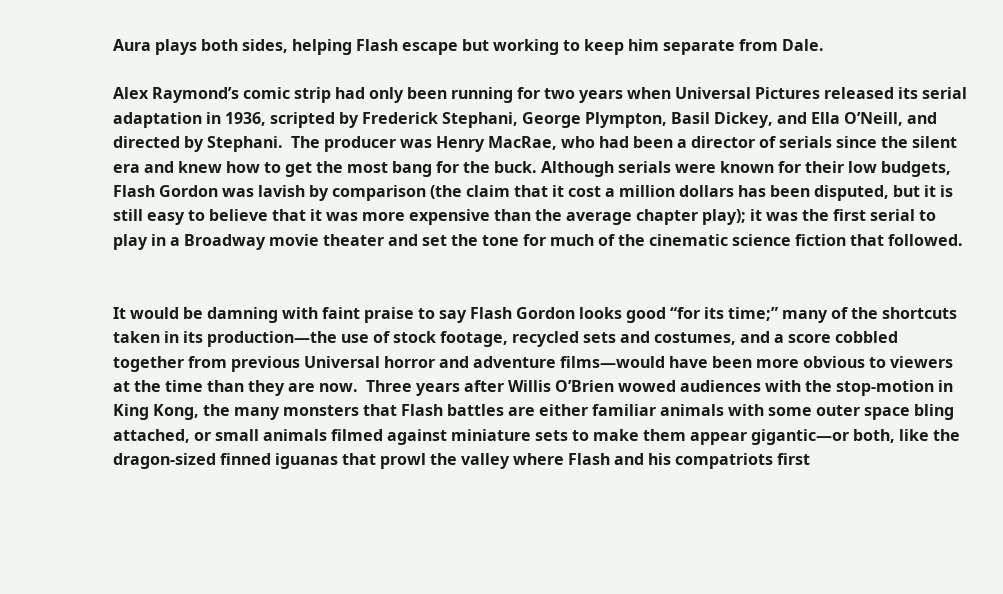Aura plays both sides, helping Flash escape but working to keep him separate from Dale.

Alex Raymond’s comic strip had only been running for two years when Universal Pictures released its serial adaptation in 1936, scripted by Frederick Stephani, George Plympton, Basil Dickey, and Ella O’Neill, and directed by Stephani.  The producer was Henry MacRae, who had been a director of serials since the silent era and knew how to get the most bang for the buck. Although serials were known for their low budgets, Flash Gordon was lavish by comparison (the claim that it cost a million dollars has been disputed, but it is still easy to believe that it was more expensive than the average chapter play); it was the first serial to play in a Broadway movie theater and set the tone for much of the cinematic science fiction that followed.


It would be damning with faint praise to say Flash Gordon looks good “for its time;” many of the shortcuts taken in its production—the use of stock footage, recycled sets and costumes, and a score cobbled together from previous Universal horror and adventure films—would have been more obvious to viewers at the time than they are now.  Three years after Willis O’Brien wowed audiences with the stop-motion in King Kong, the many monsters that Flash battles are either familiar animals with some outer space bling attached, or small animals filmed against miniature sets to make them appear gigantic—or both, like the dragon-sized finned iguanas that prowl the valley where Flash and his compatriots first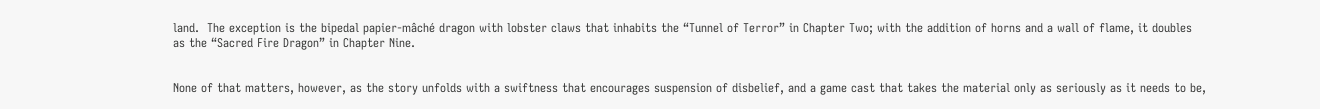land.  The exception is the bipedal papier-mâché dragon with lobster claws that inhabits the “Tunnel of Terror” in Chapter Two; with the addition of horns and a wall of flame, it doubles as the “Sacred Fire Dragon” in Chapter Nine.


None of that matters, however, as the story unfolds with a swiftness that encourages suspension of disbelief, and a game cast that takes the material only as seriously as it needs to be,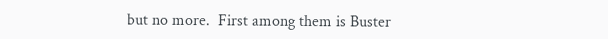but no more.  First among them is Buster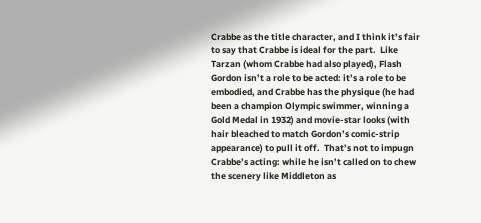Crabbe as the title character, and I think it’s fair to say that Crabbe is ideal for the part.  Like Tarzan (whom Crabbe had also played), Flash Gordon isn’t a role to be acted: it’s a role to be embodied, and Crabbe has the physique (he had been a champion Olympic swimmer, winning a Gold Medal in 1932) and movie-star looks (with hair bleached to match Gordon’s comic-strip appearance) to pull it off.  That’s not to impugn Crabbe’s acting: while he isn’t called on to chew the scenery like Middleton as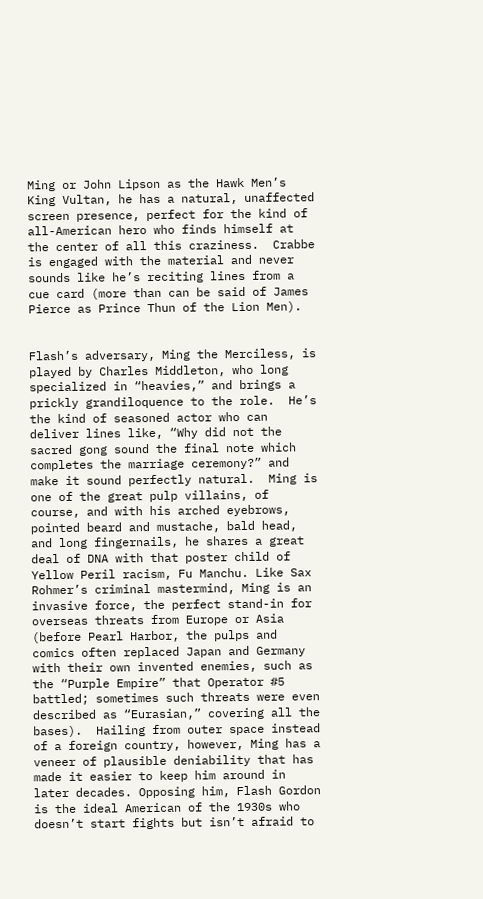Ming or John Lipson as the Hawk Men’s King Vultan, he has a natural, unaffected screen presence, perfect for the kind of all-American hero who finds himself at the center of all this craziness.  Crabbe is engaged with the material and never sounds like he’s reciting lines from a cue card (more than can be said of James Pierce as Prince Thun of the Lion Men).


Flash’s adversary, Ming the Merciless, is played by Charles Middleton, who long specialized in “heavies,” and brings a prickly grandiloquence to the role.  He’s the kind of seasoned actor who can deliver lines like, “Why did not the sacred gong sound the final note which completes the marriage ceremony?” and make it sound perfectly natural.  Ming is one of the great pulp villains, of course, and with his arched eyebrows, pointed beard and mustache, bald head, and long fingernails, he shares a great deal of DNA with that poster child of Yellow Peril racism, Fu Manchu. Like Sax Rohmer’s criminal mastermind, Ming is an invasive force, the perfect stand-in for overseas threats from Europe or Asia (before Pearl Harbor, the pulps and comics often replaced Japan and Germany with their own invented enemies, such as the “Purple Empire” that Operator #5 battled; sometimes such threats were even described as “Eurasian,” covering all the bases).  Hailing from outer space instead of a foreign country, however, Ming has a veneer of plausible deniability that has made it easier to keep him around in later decades. Opposing him, Flash Gordon is the ideal American of the 1930s who doesn’t start fights but isn’t afraid to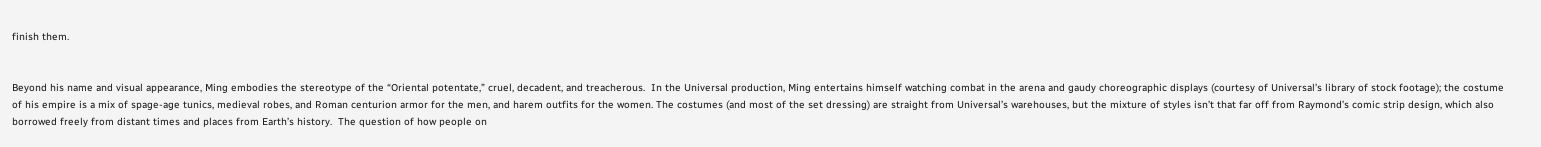finish them.


Beyond his name and visual appearance, Ming embodies the stereotype of the “Oriental potentate,” cruel, decadent, and treacherous.  In the Universal production, Ming entertains himself watching combat in the arena and gaudy choreographic displays (courtesy of Universal’s library of stock footage); the costume of his empire is a mix of spage-age tunics, medieval robes, and Roman centurion armor for the men, and harem outfits for the women. The costumes (and most of the set dressing) are straight from Universal’s warehouses, but the mixture of styles isn’t that far off from Raymond’s comic strip design, which also borrowed freely from distant times and places from Earth’s history.  The question of how people on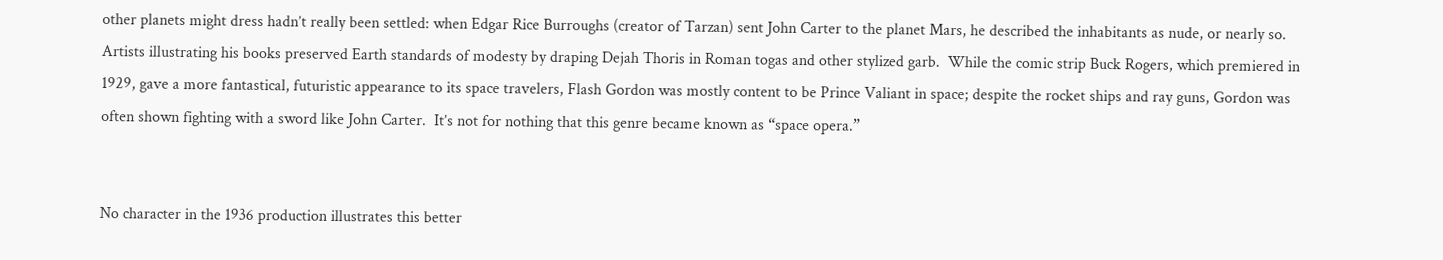other planets might dress hadn’t really been settled: when Edgar Rice Burroughs (creator of Tarzan) sent John Carter to the planet Mars, he described the inhabitants as nude, or nearly so.  Artists illustrating his books preserved Earth standards of modesty by draping Dejah Thoris in Roman togas and other stylized garb.  While the comic strip Buck Rogers, which premiered in 1929, gave a more fantastical, futuristic appearance to its space travelers, Flash Gordon was mostly content to be Prince Valiant in space; despite the rocket ships and ray guns, Gordon was often shown fighting with a sword like John Carter.  It’s not for nothing that this genre became known as “space opera.”


No character in the 1936 production illustrates this better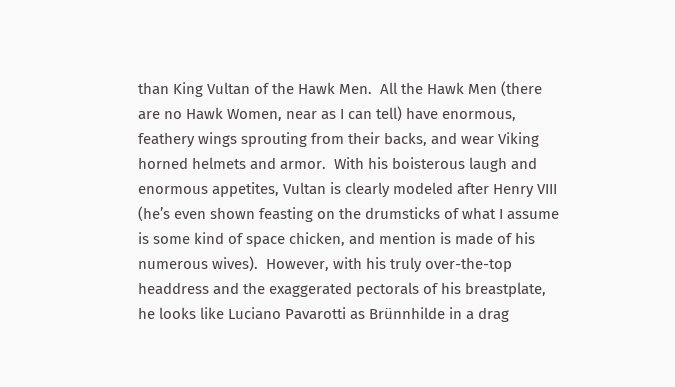than King Vultan of the Hawk Men.  All the Hawk Men (there are no Hawk Women, near as I can tell) have enormous, feathery wings sprouting from their backs, and wear Viking horned helmets and armor.  With his boisterous laugh and enormous appetites, Vultan is clearly modeled after Henry VIII (he’s even shown feasting on the drumsticks of what I assume is some kind of space chicken, and mention is made of his numerous wives).  However, with his truly over-the-top headdress and the exaggerated pectorals of his breastplate, he looks like Luciano Pavarotti as Brünnhilde in a drag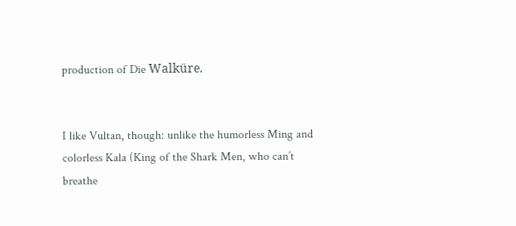production of Die Walküre.


I like Vultan, though: unlike the humorless Ming and colorless Kala (King of the Shark Men, who can’t breathe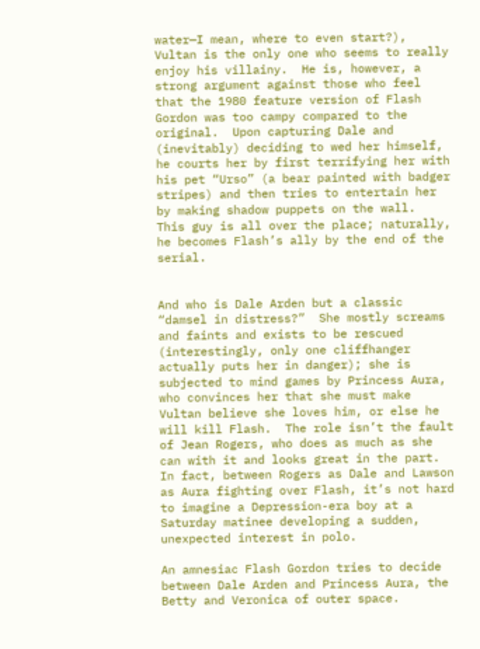water—I mean, where to even start?), Vultan is the only one who seems to really enjoy his villainy.  He is, however, a strong argument against those who feel that the 1980 feature version of Flash Gordon was too campy compared to the original.  Upon capturing Dale and (inevitably) deciding to wed her himself, he courts her by first terrifying her with his pet “Urso” (a bear painted with badger stripes) and then tries to entertain her by making shadow puppets on the wall.  This guy is all over the place; naturally, he becomes Flash’s ally by the end of the serial.


And who is Dale Arden but a classic “damsel in distress?”  She mostly screams and faints and exists to be rescued (interestingly, only one cliffhanger actually puts her in danger); she is subjected to mind games by Princess Aura, who convinces her that she must make Vultan believe she loves him, or else he will kill Flash.  The role isn’t the fault of Jean Rogers, who does as much as she can with it and looks great in the part.  In fact, between Rogers as Dale and Lawson as Aura fighting over Flash, it’s not hard to imagine a Depression-era boy at a Saturday matinee developing a sudden, unexpected interest in polo.

An amnesiac Flash Gordon tries to decide between Dale Arden and Princess Aura, the Betty and Veronica of outer space.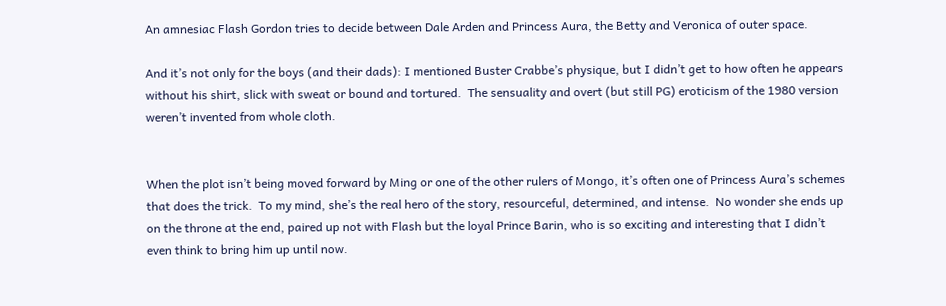An amnesiac Flash Gordon tries to decide between Dale Arden and Princess Aura, the Betty and Veronica of outer space.

And it’s not only for the boys (and their dads): I mentioned Buster Crabbe’s physique, but I didn’t get to how often he appears without his shirt, slick with sweat or bound and tortured.  The sensuality and overt (but still PG) eroticism of the 1980 version weren’t invented from whole cloth.


When the plot isn’t being moved forward by Ming or one of the other rulers of Mongo, it’s often one of Princess Aura’s schemes that does the trick.  To my mind, she’s the real hero of the story, resourceful, determined, and intense.  No wonder she ends up on the throne at the end, paired up not with Flash but the loyal Prince Barin, who is so exciting and interesting that I didn’t even think to bring him up until now.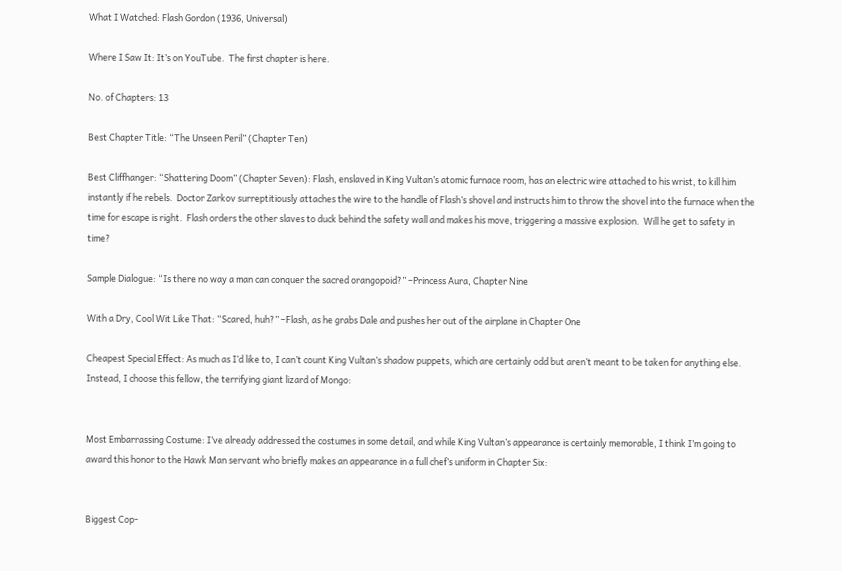What I Watched: Flash Gordon (1936, Universal)

Where I Saw It: It’s on YouTube.  The first chapter is here.

No. of Chapters: 13

Best Chapter Title: “The Unseen Peril” (Chapter Ten)

Best Cliffhanger: “Shattering Doom” (Chapter Seven): Flash, enslaved in King Vultan’s atomic furnace room, has an electric wire attached to his wrist, to kill him instantly if he rebels.  Doctor Zarkov surreptitiously attaches the wire to the handle of Flash’s shovel and instructs him to throw the shovel into the furnace when the time for escape is right.  Flash orders the other slaves to duck behind the safety wall and makes his move, triggering a massive explosion.  Will he get to safety in time?

Sample Dialogue: “Is there no way a man can conquer the sacred orangopoid?” –Princess Aura, Chapter Nine

With a Dry, Cool Wit Like That: “Scared, huh?” –Flash, as he grabs Dale and pushes her out of the airplane in Chapter One

Cheapest Special Effect: As much as I’d like to, I can’t count King Vultan’s shadow puppets, which are certainly odd but aren’t meant to be taken for anything else. Instead, I choose this fellow, the terrifying giant lizard of Mongo:


Most Embarrassing Costume: I’ve already addressed the costumes in some detail, and while King Vultan’s appearance is certainly memorable, I think I’m going to award this honor to the Hawk Man servant who briefly makes an appearance in a full chef’s uniform in Chapter Six:


Biggest Cop-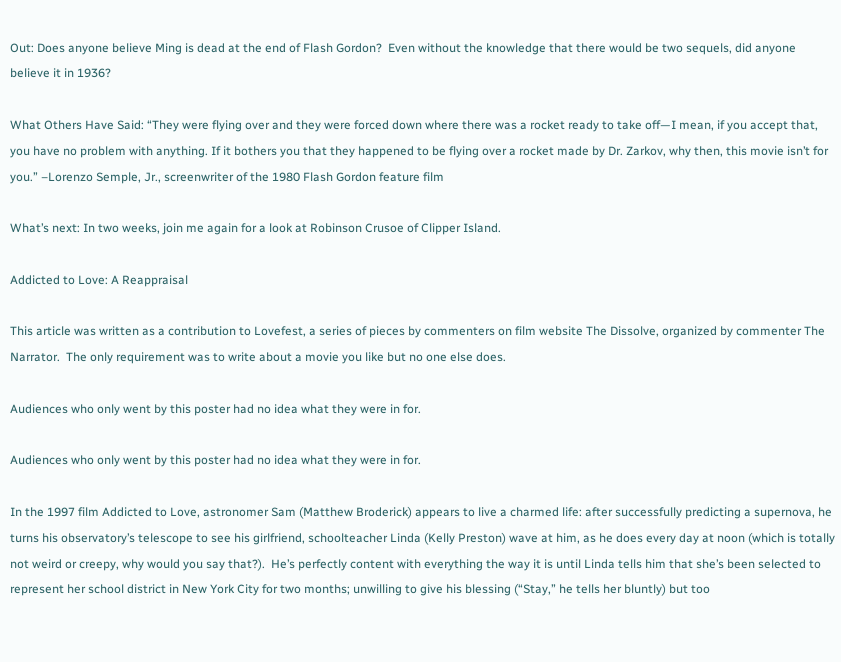Out: Does anyone believe Ming is dead at the end of Flash Gordon?  Even without the knowledge that there would be two sequels, did anyone believe it in 1936?

What Others Have Said: “They were flying over and they were forced down where there was a rocket ready to take off—I mean, if you accept that, you have no problem with anything. If it bothers you that they happened to be flying over a rocket made by Dr. Zarkov, why then, this movie isn’t for you.” –Lorenzo Semple, Jr., screenwriter of the 1980 Flash Gordon feature film

What’s next: In two weeks, join me again for a look at Robinson Crusoe of Clipper Island.

Addicted to Love: A Reappraisal

This article was written as a contribution to Lovefest, a series of pieces by commenters on film website The Dissolve, organized by commenter The Narrator.  The only requirement was to write about a movie you like but no one else does.

Audiences who only went by this poster had no idea what they were in for.

Audiences who only went by this poster had no idea what they were in for.

In the 1997 film Addicted to Love, astronomer Sam (Matthew Broderick) appears to live a charmed life: after successfully predicting a supernova, he turns his observatory’s telescope to see his girlfriend, schoolteacher Linda (Kelly Preston) wave at him, as he does every day at noon (which is totally not weird or creepy, why would you say that?).  He’s perfectly content with everything the way it is until Linda tells him that she’s been selected to represent her school district in New York City for two months; unwilling to give his blessing (“Stay,” he tells her bluntly) but too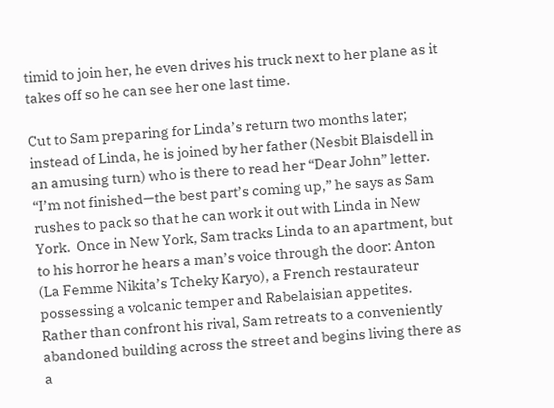timid to join her, he even drives his truck next to her plane as it takes off so he can see her one last time.

Cut to Sam preparing for Linda’s return two months later; instead of Linda, he is joined by her father (Nesbit Blaisdell in an amusing turn) who is there to read her “Dear John” letter.  “I’m not finished—the best part’s coming up,” he says as Sam rushes to pack so that he can work it out with Linda in New York.  Once in New York, Sam tracks Linda to an apartment, but to his horror he hears a man’s voice through the door: Anton (La Femme Nikita’s Tcheky Karyo), a French restaurateur possessing a volcanic temper and Rabelaisian appetites.  Rather than confront his rival, Sam retreats to a conveniently abandoned building across the street and begins living there as a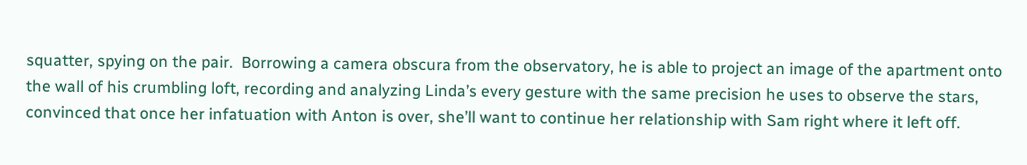squatter, spying on the pair.  Borrowing a camera obscura from the observatory, he is able to project an image of the apartment onto the wall of his crumbling loft, recording and analyzing Linda’s every gesture with the same precision he uses to observe the stars, convinced that once her infatuation with Anton is over, she’ll want to continue her relationship with Sam right where it left off.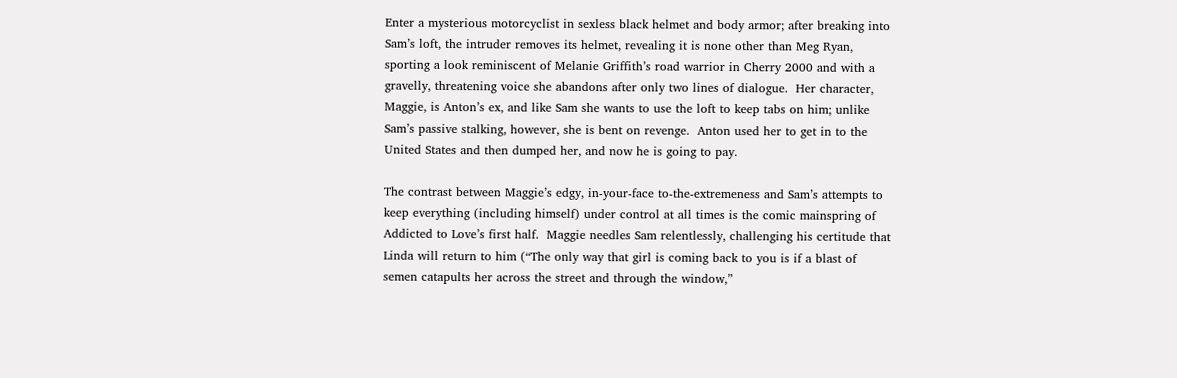Enter a mysterious motorcyclist in sexless black helmet and body armor; after breaking into Sam’s loft, the intruder removes its helmet, revealing it is none other than Meg Ryan, sporting a look reminiscent of Melanie Griffith’s road warrior in Cherry 2000 and with a gravelly, threatening voice she abandons after only two lines of dialogue.  Her character, Maggie, is Anton’s ex, and like Sam she wants to use the loft to keep tabs on him; unlike Sam’s passive stalking, however, she is bent on revenge.  Anton used her to get in to the United States and then dumped her, and now he is going to pay.

The contrast between Maggie’s edgy, in-your-face to-the-extremeness and Sam’s attempts to keep everything (including himself) under control at all times is the comic mainspring of Addicted to Love’s first half.  Maggie needles Sam relentlessly, challenging his certitude that Linda will return to him (“The only way that girl is coming back to you is if a blast of semen catapults her across the street and through the window,”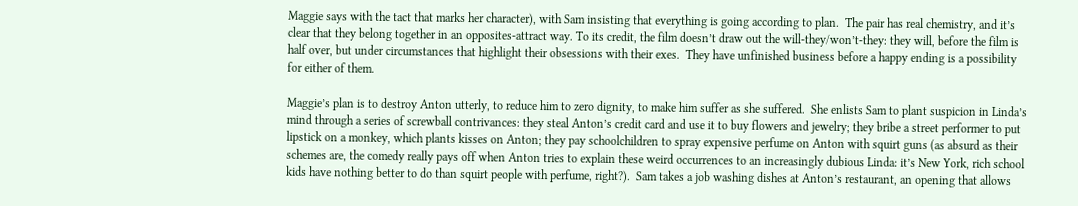Maggie says with the tact that marks her character), with Sam insisting that everything is going according to plan.  The pair has real chemistry, and it’s clear that they belong together in an opposites-attract way. To its credit, the film doesn’t draw out the will-they/won’t-they: they will, before the film is half over, but under circumstances that highlight their obsessions with their exes.  They have unfinished business before a happy ending is a possibility for either of them.

Maggie’s plan is to destroy Anton utterly, to reduce him to zero dignity, to make him suffer as she suffered.  She enlists Sam to plant suspicion in Linda’s mind through a series of screwball contrivances: they steal Anton’s credit card and use it to buy flowers and jewelry; they bribe a street performer to put lipstick on a monkey, which plants kisses on Anton; they pay schoolchildren to spray expensive perfume on Anton with squirt guns (as absurd as their schemes are, the comedy really pays off when Anton tries to explain these weird occurrences to an increasingly dubious Linda: it’s New York, rich school kids have nothing better to do than squirt people with perfume, right?).  Sam takes a job washing dishes at Anton’s restaurant, an opening that allows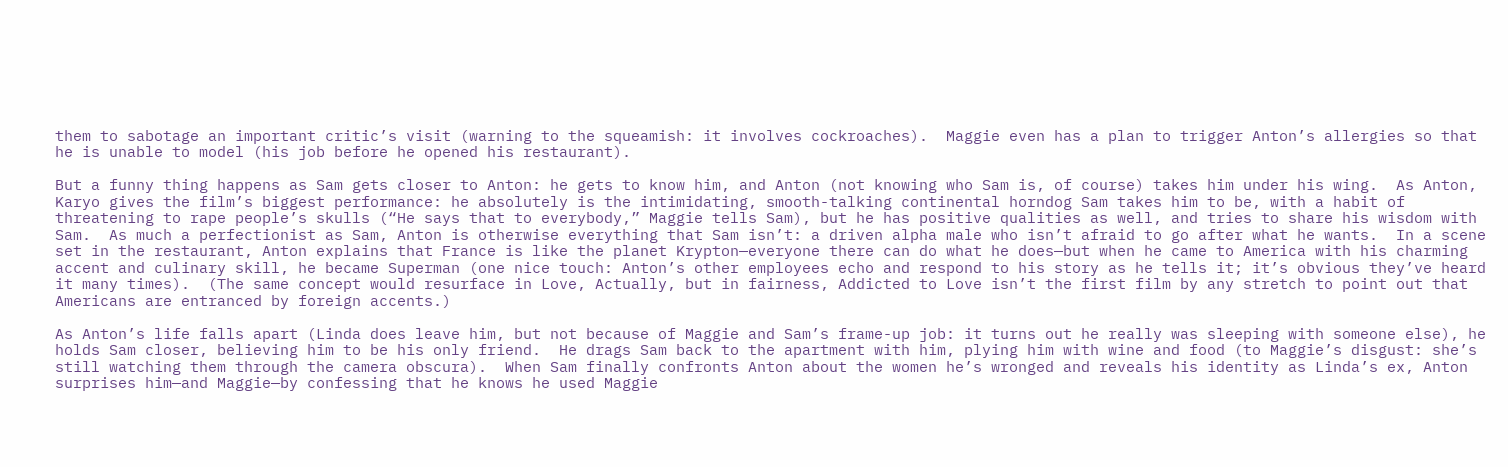them to sabotage an important critic’s visit (warning to the squeamish: it involves cockroaches).  Maggie even has a plan to trigger Anton’s allergies so that he is unable to model (his job before he opened his restaurant).

But a funny thing happens as Sam gets closer to Anton: he gets to know him, and Anton (not knowing who Sam is, of course) takes him under his wing.  As Anton, Karyo gives the film’s biggest performance: he absolutely is the intimidating, smooth-talking continental horndog Sam takes him to be, with a habit of threatening to rape people’s skulls (“He says that to everybody,” Maggie tells Sam), but he has positive qualities as well, and tries to share his wisdom with Sam.  As much a perfectionist as Sam, Anton is otherwise everything that Sam isn’t: a driven alpha male who isn’t afraid to go after what he wants.  In a scene set in the restaurant, Anton explains that France is like the planet Krypton—everyone there can do what he does—but when he came to America with his charming accent and culinary skill, he became Superman (one nice touch: Anton’s other employees echo and respond to his story as he tells it; it’s obvious they’ve heard it many times).  (The same concept would resurface in Love, Actually, but in fairness, Addicted to Love isn’t the first film by any stretch to point out that Americans are entranced by foreign accents.)

As Anton’s life falls apart (Linda does leave him, but not because of Maggie and Sam’s frame-up job: it turns out he really was sleeping with someone else), he holds Sam closer, believing him to be his only friend.  He drags Sam back to the apartment with him, plying him with wine and food (to Maggie’s disgust: she’s still watching them through the camera obscura).  When Sam finally confronts Anton about the women he’s wronged and reveals his identity as Linda’s ex, Anton surprises him—and Maggie—by confessing that he knows he used Maggie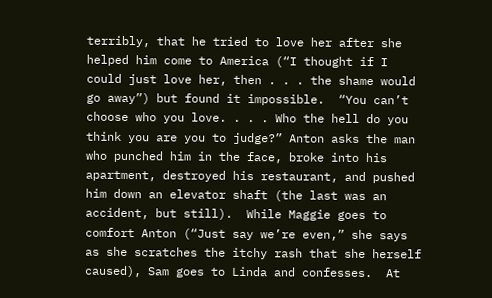terribly, that he tried to love her after she helped him come to America (“I thought if I could just love her, then . . . the shame would go away”) but found it impossible.  “You can’t choose who you love. . . . Who the hell do you think you are you to judge?” Anton asks the man who punched him in the face, broke into his apartment, destroyed his restaurant, and pushed him down an elevator shaft (the last was an accident, but still).  While Maggie goes to comfort Anton (“Just say we’re even,” she says as she scratches the itchy rash that she herself caused), Sam goes to Linda and confesses.  At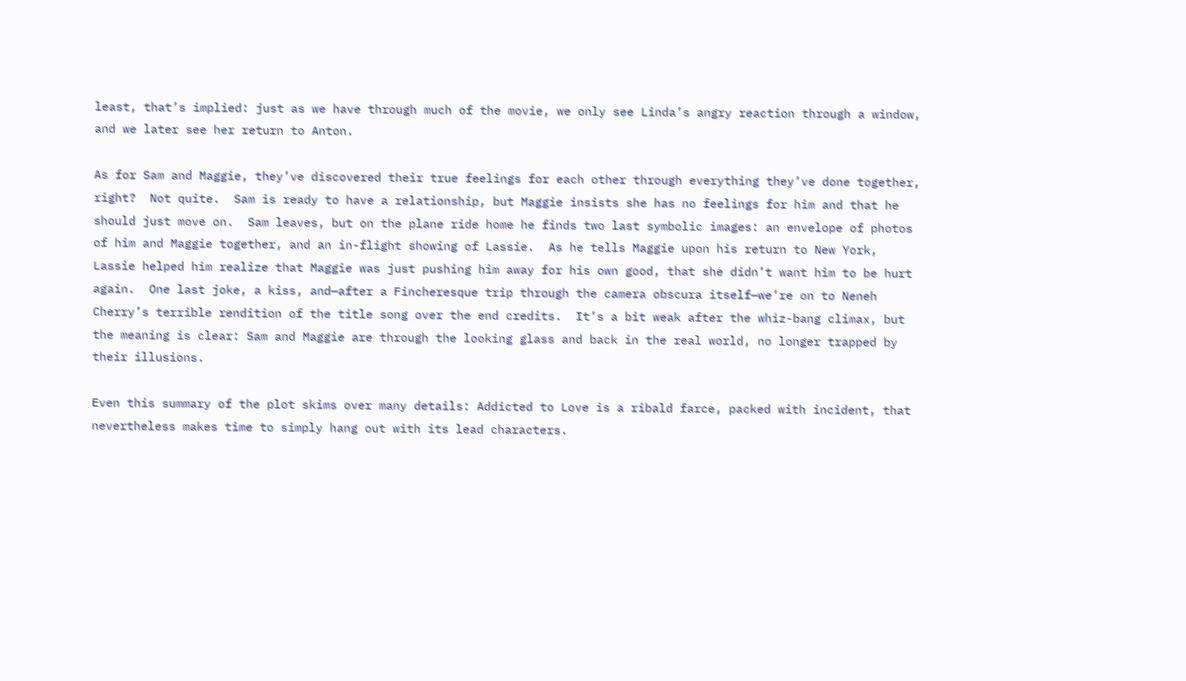least, that’s implied: just as we have through much of the movie, we only see Linda’s angry reaction through a window, and we later see her return to Anton.

As for Sam and Maggie, they’ve discovered their true feelings for each other through everything they’ve done together, right?  Not quite.  Sam is ready to have a relationship, but Maggie insists she has no feelings for him and that he should just move on.  Sam leaves, but on the plane ride home he finds two last symbolic images: an envelope of photos of him and Maggie together, and an in-flight showing of Lassie.  As he tells Maggie upon his return to New York, Lassie helped him realize that Maggie was just pushing him away for his own good, that she didn’t want him to be hurt again.  One last joke, a kiss, and—after a Fincheresque trip through the camera obscura itself—we’re on to Neneh Cherry’s terrible rendition of the title song over the end credits.  It’s a bit weak after the whiz-bang climax, but the meaning is clear: Sam and Maggie are through the looking glass and back in the real world, no longer trapped by their illusions.

Even this summary of the plot skims over many details: Addicted to Love is a ribald farce, packed with incident, that nevertheless makes time to simply hang out with its lead characters.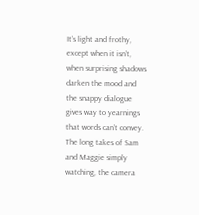It’s light and frothy, except when it isn’t, when surprising shadows darken the mood and the snappy dialogue gives way to yearnings that words can’t convey.  The long takes of Sam and Maggie simply watching, the camera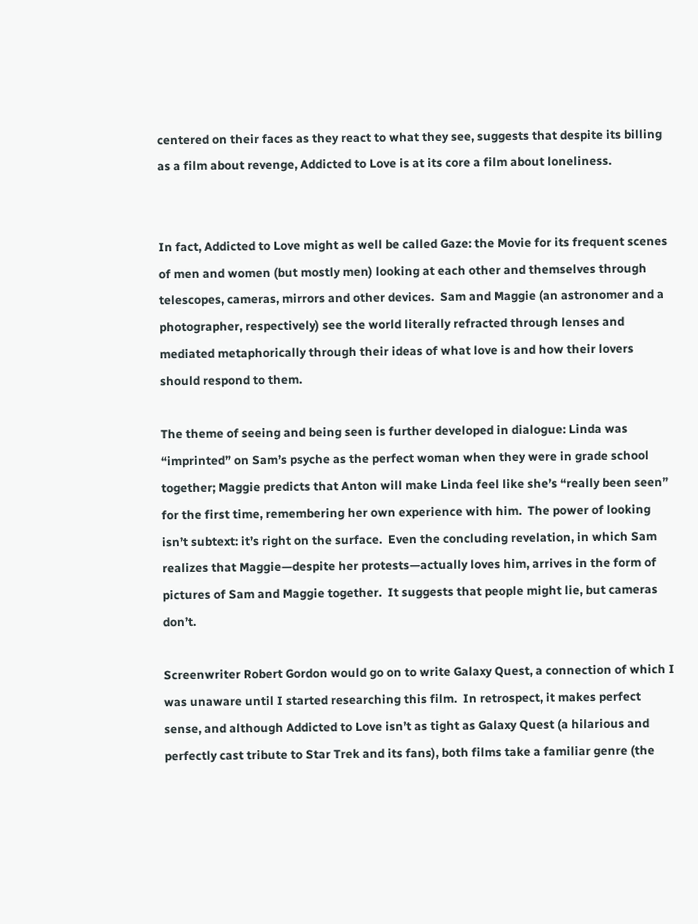centered on their faces as they react to what they see, suggests that despite its billing as a film about revenge, Addicted to Love is at its core a film about loneliness.


In fact, Addicted to Love might as well be called Gaze: the Movie for its frequent scenes of men and women (but mostly men) looking at each other and themselves through telescopes, cameras, mirrors and other devices.  Sam and Maggie (an astronomer and a photographer, respectively) see the world literally refracted through lenses and mediated metaphorically through their ideas of what love is and how their lovers should respond to them.

The theme of seeing and being seen is further developed in dialogue: Linda was “imprinted” on Sam’s psyche as the perfect woman when they were in grade school together; Maggie predicts that Anton will make Linda feel like she’s “really been seen” for the first time, remembering her own experience with him.  The power of looking isn’t subtext: it’s right on the surface.  Even the concluding revelation, in which Sam realizes that Maggie—despite her protests—actually loves him, arrives in the form of pictures of Sam and Maggie together.  It suggests that people might lie, but cameras don’t.

Screenwriter Robert Gordon would go on to write Galaxy Quest, a connection of which I was unaware until I started researching this film.  In retrospect, it makes perfect sense, and although Addicted to Love isn’t as tight as Galaxy Quest (a hilarious and perfectly cast tribute to Star Trek and its fans), both films take a familiar genre (the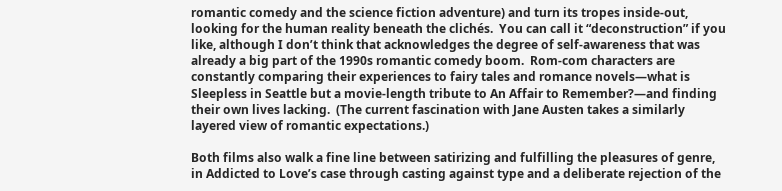romantic comedy and the science fiction adventure) and turn its tropes inside-out, looking for the human reality beneath the clichés.  You can call it “deconstruction” if you like, although I don’t think that acknowledges the degree of self-awareness that was already a big part of the 1990s romantic comedy boom.  Rom-com characters are constantly comparing their experiences to fairy tales and romance novels—what is Sleepless in Seattle but a movie-length tribute to An Affair to Remember?—and finding their own lives lacking.  (The current fascination with Jane Austen takes a similarly layered view of romantic expectations.)

Both films also walk a fine line between satirizing and fulfilling the pleasures of genre, in Addicted to Love’s case through casting against type and a deliberate rejection of the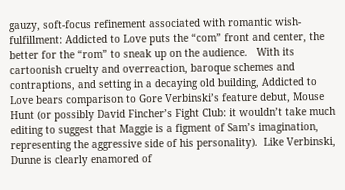gauzy, soft-focus refinement associated with romantic wish-fulfillment: Addicted to Love puts the “com” front and center, the better for the “rom” to sneak up on the audience.   With its cartoonish cruelty and overreaction, baroque schemes and contraptions, and setting in a decaying old building, Addicted to Love bears comparison to Gore Verbinski’s feature debut, Mouse Hunt (or possibly David Fincher’s Fight Club: it wouldn’t take much editing to suggest that Maggie is a figment of Sam’s imagination, representing the aggressive side of his personality).  Like Verbinski, Dunne is clearly enamored of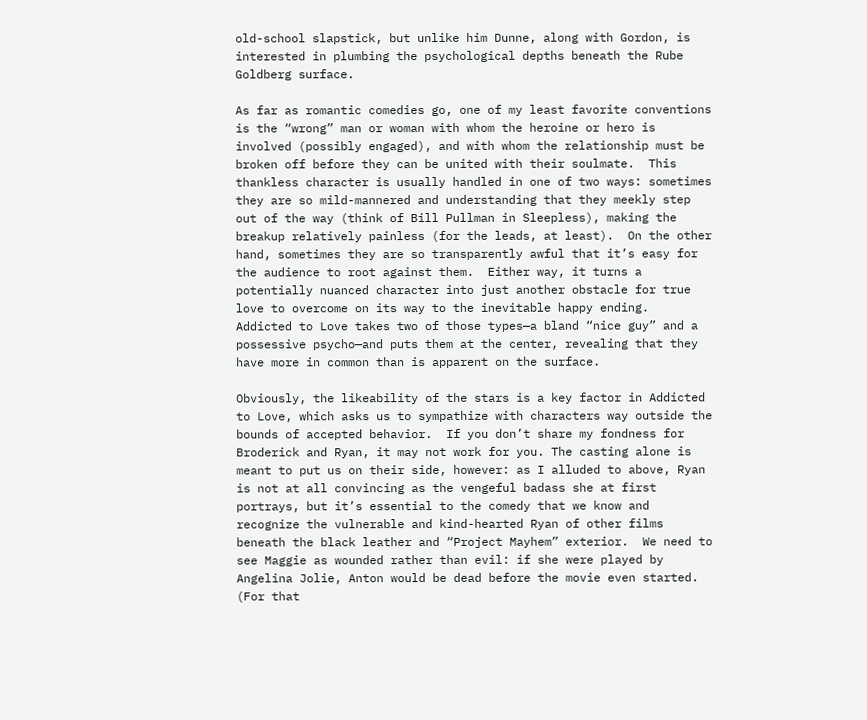old-school slapstick, but unlike him Dunne, along with Gordon, is interested in plumbing the psychological depths beneath the Rube Goldberg surface.

As far as romantic comedies go, one of my least favorite conventions is the “wrong” man or woman with whom the heroine or hero is involved (possibly engaged), and with whom the relationship must be broken off before they can be united with their soulmate.  This thankless character is usually handled in one of two ways: sometimes they are so mild-mannered and understanding that they meekly step out of the way (think of Bill Pullman in Sleepless), making the breakup relatively painless (for the leads, at least).  On the other hand, sometimes they are so transparently awful that it’s easy for the audience to root against them.  Either way, it turns a potentially nuanced character into just another obstacle for true love to overcome on its way to the inevitable happy ending.  Addicted to Love takes two of those types—a bland “nice guy” and a possessive psycho—and puts them at the center, revealing that they have more in common than is apparent on the surface.

Obviously, the likeability of the stars is a key factor in Addicted to Love, which asks us to sympathize with characters way outside the bounds of accepted behavior.  If you don’t share my fondness for Broderick and Ryan, it may not work for you. The casting alone is meant to put us on their side, however: as I alluded to above, Ryan is not at all convincing as the vengeful badass she at first portrays, but it’s essential to the comedy that we know and recognize the vulnerable and kind-hearted Ryan of other films beneath the black leather and “Project Mayhem” exterior.  We need to see Maggie as wounded rather than evil: if she were played by Angelina Jolie, Anton would be dead before the movie even started.  (For that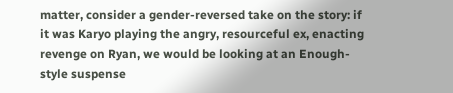matter, consider a gender-reversed take on the story: if it was Karyo playing the angry, resourceful ex, enacting revenge on Ryan, we would be looking at an Enough-style suspense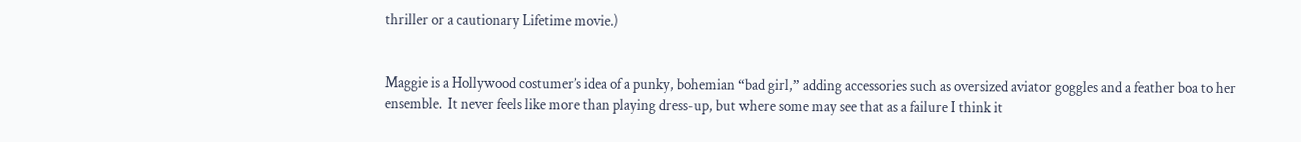thriller or a cautionary Lifetime movie.)


Maggie is a Hollywood costumer’s idea of a punky, bohemian “bad girl,” adding accessories such as oversized aviator goggles and a feather boa to her ensemble.  It never feels like more than playing dress-up, but where some may see that as a failure I think it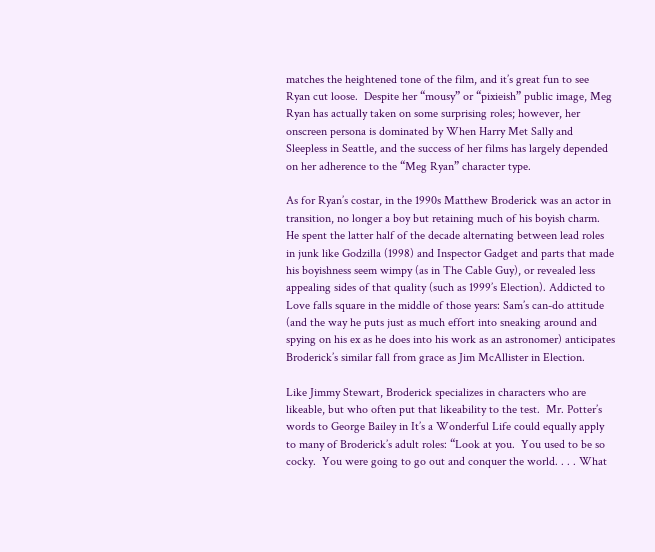matches the heightened tone of the film, and it’s great fun to see Ryan cut loose.  Despite her “mousy” or “pixieish” public image, Meg Ryan has actually taken on some surprising roles; however, her onscreen persona is dominated by When Harry Met Sally and Sleepless in Seattle, and the success of her films has largely depended on her adherence to the “Meg Ryan” character type.

As for Ryan’s costar, in the 1990s Matthew Broderick was an actor in transition, no longer a boy but retaining much of his boyish charm.  He spent the latter half of the decade alternating between lead roles in junk like Godzilla (1998) and Inspector Gadget and parts that made his boyishness seem wimpy (as in The Cable Guy), or revealed less appealing sides of that quality (such as 1999’s Election). Addicted to Love falls square in the middle of those years: Sam’s can-do attitude (and the way he puts just as much effort into sneaking around and spying on his ex as he does into his work as an astronomer) anticipates Broderick’s similar fall from grace as Jim McAllister in Election.

Like Jimmy Stewart, Broderick specializes in characters who are likeable, but who often put that likeability to the test.  Mr. Potter’s words to George Bailey in It’s a Wonderful Life could equally apply to many of Broderick’s adult roles: “Look at you.  You used to be so cocky.  You were going to go out and conquer the world. . . . What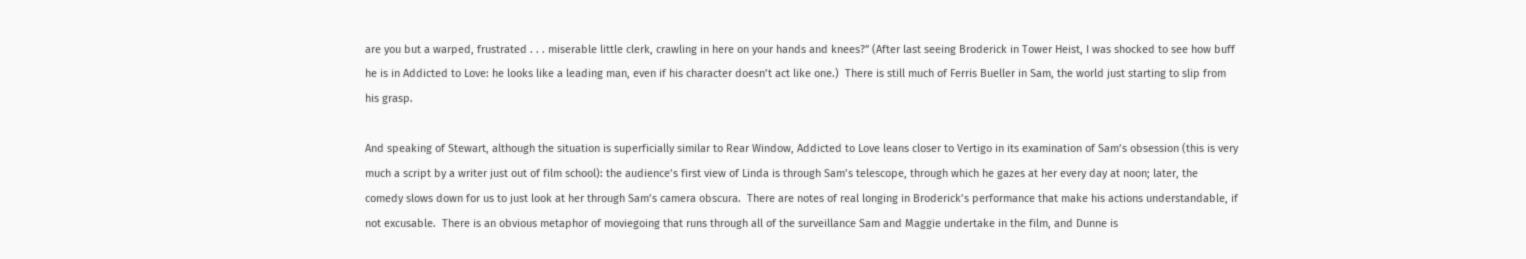are you but a warped, frustrated . . . miserable little clerk, crawling in here on your hands and knees?” (After last seeing Broderick in Tower Heist, I was shocked to see how buff he is in Addicted to Love: he looks like a leading man, even if his character doesn’t act like one.)  There is still much of Ferris Bueller in Sam, the world just starting to slip from his grasp.

And speaking of Stewart, although the situation is superficially similar to Rear Window, Addicted to Love leans closer to Vertigo in its examination of Sam’s obsession (this is very much a script by a writer just out of film school): the audience’s first view of Linda is through Sam’s telescope, through which he gazes at her every day at noon; later, the comedy slows down for us to just look at her through Sam’s camera obscura.  There are notes of real longing in Broderick’s performance that make his actions understandable, if not excusable.  There is an obvious metaphor of moviegoing that runs through all of the surveillance Sam and Maggie undertake in the film, and Dunne is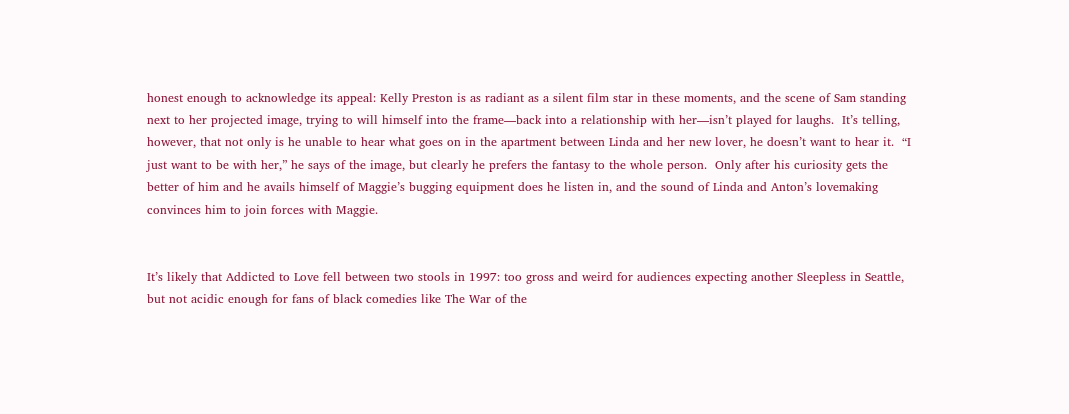honest enough to acknowledge its appeal: Kelly Preston is as radiant as a silent film star in these moments, and the scene of Sam standing next to her projected image, trying to will himself into the frame—back into a relationship with her—isn’t played for laughs.  It’s telling, however, that not only is he unable to hear what goes on in the apartment between Linda and her new lover, he doesn’t want to hear it.  “I just want to be with her,” he says of the image, but clearly he prefers the fantasy to the whole person.  Only after his curiosity gets the better of him and he avails himself of Maggie’s bugging equipment does he listen in, and the sound of Linda and Anton’s lovemaking convinces him to join forces with Maggie.


It’s likely that Addicted to Love fell between two stools in 1997: too gross and weird for audiences expecting another Sleepless in Seattle, but not acidic enough for fans of black comedies like The War of the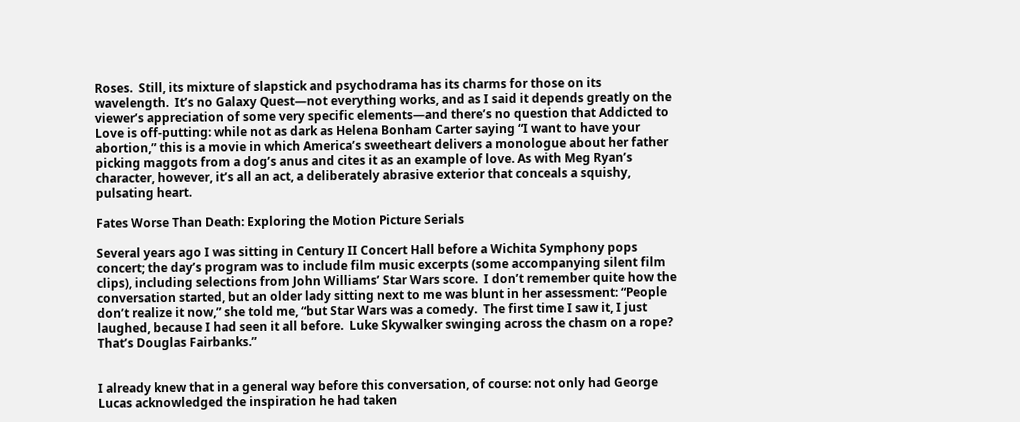Roses.  Still, its mixture of slapstick and psychodrama has its charms for those on its wavelength.  It’s no Galaxy Quest—not everything works, and as I said it depends greatly on the viewer’s appreciation of some very specific elements—and there’s no question that Addicted to Love is off-putting: while not as dark as Helena Bonham Carter saying “I want to have your abortion,” this is a movie in which America’s sweetheart delivers a monologue about her father picking maggots from a dog’s anus and cites it as an example of love. As with Meg Ryan’s character, however, it’s all an act, a deliberately abrasive exterior that conceals a squishy, pulsating heart.

Fates Worse Than Death: Exploring the Motion Picture Serials

Several years ago I was sitting in Century II Concert Hall before a Wichita Symphony pops concert; the day’s program was to include film music excerpts (some accompanying silent film clips), including selections from John Williams’ Star Wars score.  I don’t remember quite how the conversation started, but an older lady sitting next to me was blunt in her assessment: “People don’t realize it now,” she told me, “but Star Wars was a comedy.  The first time I saw it, I just laughed, because I had seen it all before.  Luke Skywalker swinging across the chasm on a rope? That’s Douglas Fairbanks.”


I already knew that in a general way before this conversation, of course: not only had George Lucas acknowledged the inspiration he had taken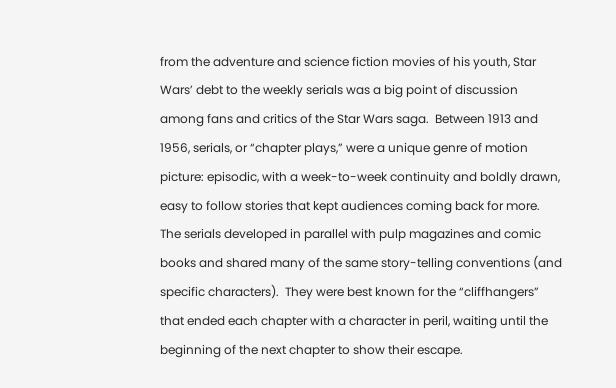from the adventure and science fiction movies of his youth, Star Wars’ debt to the weekly serials was a big point of discussion among fans and critics of the Star Wars saga.  Between 1913 and 1956, serials, or “chapter plays,” were a unique genre of motion picture: episodic, with a week-to-week continuity and boldly drawn, easy to follow stories that kept audiences coming back for more.  The serials developed in parallel with pulp magazines and comic books and shared many of the same story-telling conventions (and specific characters).  They were best known for the “cliffhangers” that ended each chapter with a character in peril, waiting until the beginning of the next chapter to show their escape.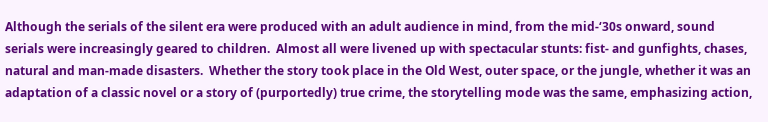Although the serials of the silent era were produced with an adult audience in mind, from the mid-‘30s onward, sound serials were increasingly geared to children.  Almost all were livened up with spectacular stunts: fist- and gunfights, chases, natural and man-made disasters.  Whether the story took place in the Old West, outer space, or the jungle, whether it was an adaptation of a classic novel or a story of (purportedly) true crime, the storytelling mode was the same, emphasizing action,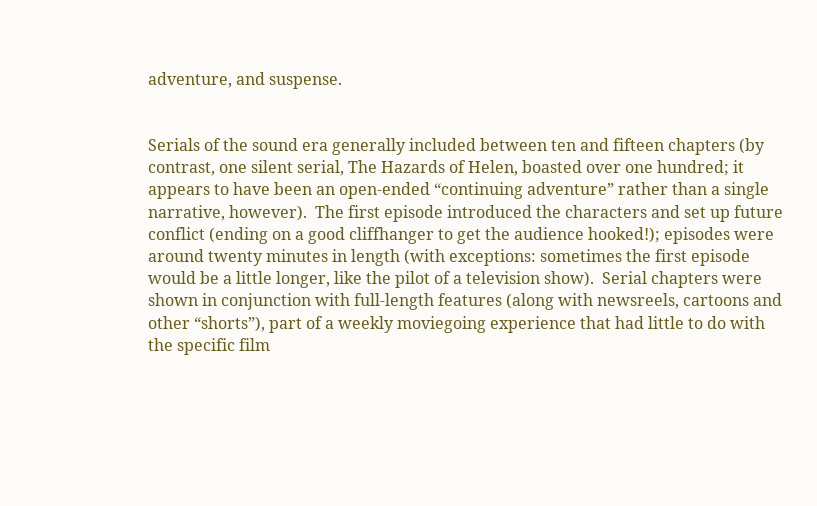adventure, and suspense.


Serials of the sound era generally included between ten and fifteen chapters (by contrast, one silent serial, The Hazards of Helen, boasted over one hundred; it appears to have been an open-ended “continuing adventure” rather than a single narrative, however).  The first episode introduced the characters and set up future conflict (ending on a good cliffhanger to get the audience hooked!); episodes were around twenty minutes in length (with exceptions: sometimes the first episode would be a little longer, like the pilot of a television show).  Serial chapters were shown in conjunction with full-length features (along with newsreels, cartoons and other “shorts”), part of a weekly moviegoing experience that had little to do with the specific film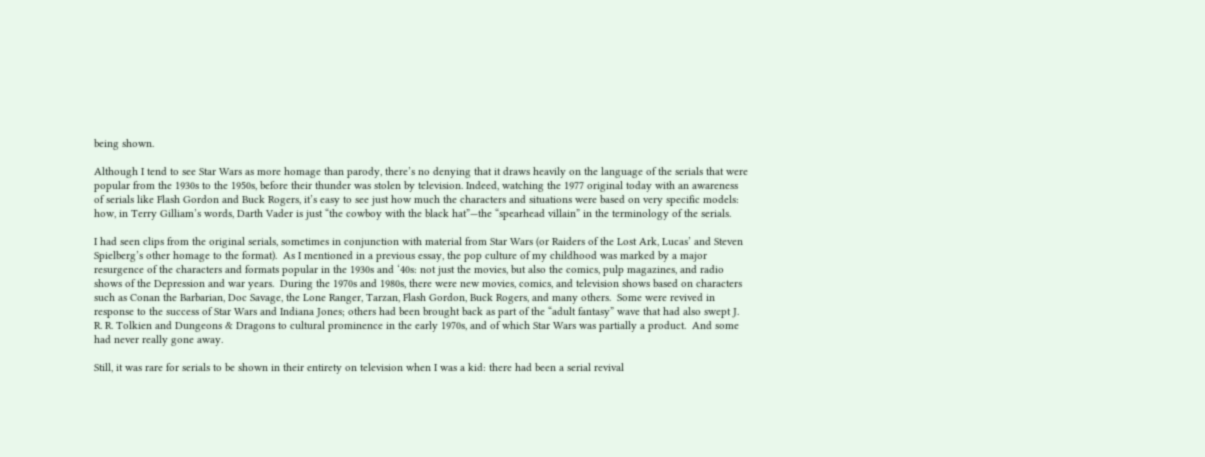being shown.

Although I tend to see Star Wars as more homage than parody, there’s no denying that it draws heavily on the language of the serials that were popular from the 1930s to the 1950s, before their thunder was stolen by television. Indeed, watching the 1977 original today with an awareness of serials like Flash Gordon and Buck Rogers, it’s easy to see just how much the characters and situations were based on very specific models: how, in Terry Gilliam’s words, Darth Vader is just “the cowboy with the black hat”—the “spearhead villain” in the terminology of the serials.

I had seen clips from the original serials, sometimes in conjunction with material from Star Wars (or Raiders of the Lost Ark, Lucas’ and Steven Spielberg’s other homage to the format).  As I mentioned in a previous essay, the pop culture of my childhood was marked by a major resurgence of the characters and formats popular in the 1930s and ‘40s: not just the movies, but also the comics, pulp magazines, and radio shows of the Depression and war years.  During the 1970s and 1980s, there were new movies, comics, and television shows based on characters such as Conan the Barbarian, Doc Savage, the Lone Ranger, Tarzan, Flash Gordon, Buck Rogers, and many others.  Some were revived in response to the success of Star Wars and Indiana Jones; others had been brought back as part of the “adult fantasy” wave that had also swept J. R. R. Tolkien and Dungeons & Dragons to cultural prominence in the early 1970s, and of which Star Wars was partially a product.  And some had never really gone away.

Still, it was rare for serials to be shown in their entirety on television when I was a kid: there had been a serial revival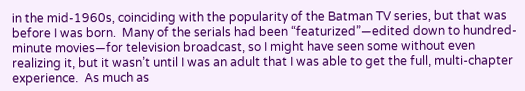in the mid-1960s, coinciding with the popularity of the Batman TV series, but that was before I was born.  Many of the serials had been “featurized”—edited down to hundred-minute movies—for television broadcast, so I might have seen some without even realizing it, but it wasn’t until I was an adult that I was able to get the full, multi-chapter experience.  As much as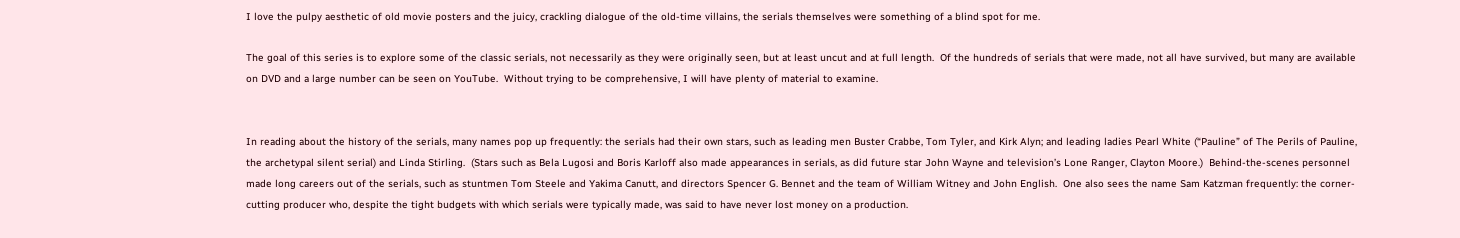I love the pulpy aesthetic of old movie posters and the juicy, crackling dialogue of the old-time villains, the serials themselves were something of a blind spot for me.

The goal of this series is to explore some of the classic serials, not necessarily as they were originally seen, but at least uncut and at full length.  Of the hundreds of serials that were made, not all have survived, but many are available on DVD and a large number can be seen on YouTube.  Without trying to be comprehensive, I will have plenty of material to examine.


In reading about the history of the serials, many names pop up frequently: the serials had their own stars, such as leading men Buster Crabbe, Tom Tyler, and Kirk Alyn; and leading ladies Pearl White (“Pauline” of The Perils of Pauline, the archetypal silent serial) and Linda Stirling.  (Stars such as Bela Lugosi and Boris Karloff also made appearances in serials, as did future star John Wayne and television’s Lone Ranger, Clayton Moore.)  Behind-the-scenes personnel made long careers out of the serials, such as stuntmen Tom Steele and Yakima Canutt, and directors Spencer G. Bennet and the team of William Witney and John English.  One also sees the name Sam Katzman frequently: the corner-cutting producer who, despite the tight budgets with which serials were typically made, was said to have never lost money on a production.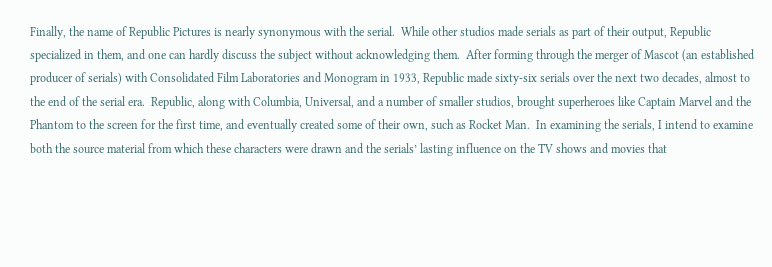Finally, the name of Republic Pictures is nearly synonymous with the serial.  While other studios made serials as part of their output, Republic specialized in them, and one can hardly discuss the subject without acknowledging them.  After forming through the merger of Mascot (an established producer of serials) with Consolidated Film Laboratories and Monogram in 1933, Republic made sixty-six serials over the next two decades, almost to the end of the serial era.  Republic, along with Columbia, Universal, and a number of smaller studios, brought superheroes like Captain Marvel and the Phantom to the screen for the first time, and eventually created some of their own, such as Rocket Man.  In examining the serials, I intend to examine both the source material from which these characters were drawn and the serials’ lasting influence on the TV shows and movies that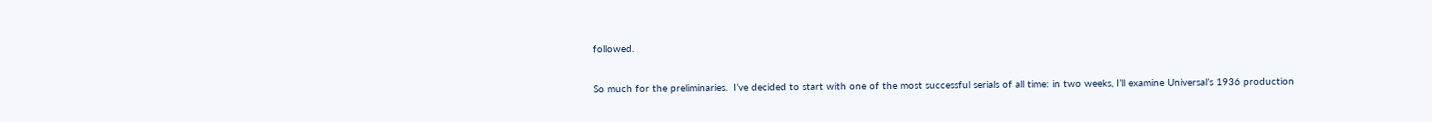followed.

So much for the preliminaries.  I’ve decided to start with one of the most successful serials of all time: in two weeks, I’ll examine Universal’s 1936 production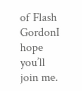of Flash GordonI hope you’ll join me.